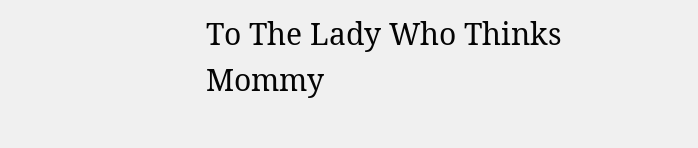To The Lady Who Thinks Mommy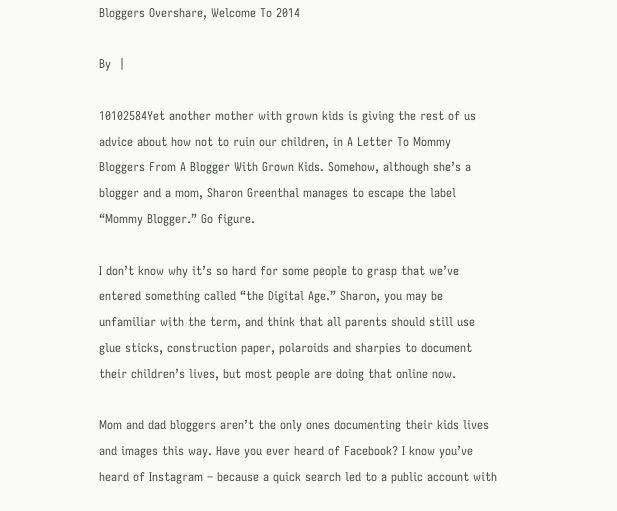Bloggers Overshare, Welcome To 2014

By  |

10102584Yet another mother with grown kids is giving the rest of us advice about how not to ruin our children, in A Letter To Mommy Bloggers From A Blogger With Grown Kids. Somehow, although she’s a blogger and a mom, Sharon Greenthal manages to escape the label “Mommy Blogger.” Go figure.

I don’t know why it’s so hard for some people to grasp that we’ve entered something called “the Digital Age.” Sharon, you may be unfamiliar with the term, and think that all parents should still use glue sticks, construction paper, polaroids and sharpies to document their children’s lives, but most people are doing that online now.

Mom and dad bloggers aren’t the only ones documenting their kids lives and images this way. Have you ever heard of Facebook? I know you’ve heard of Instagram – because a quick search led to a public account with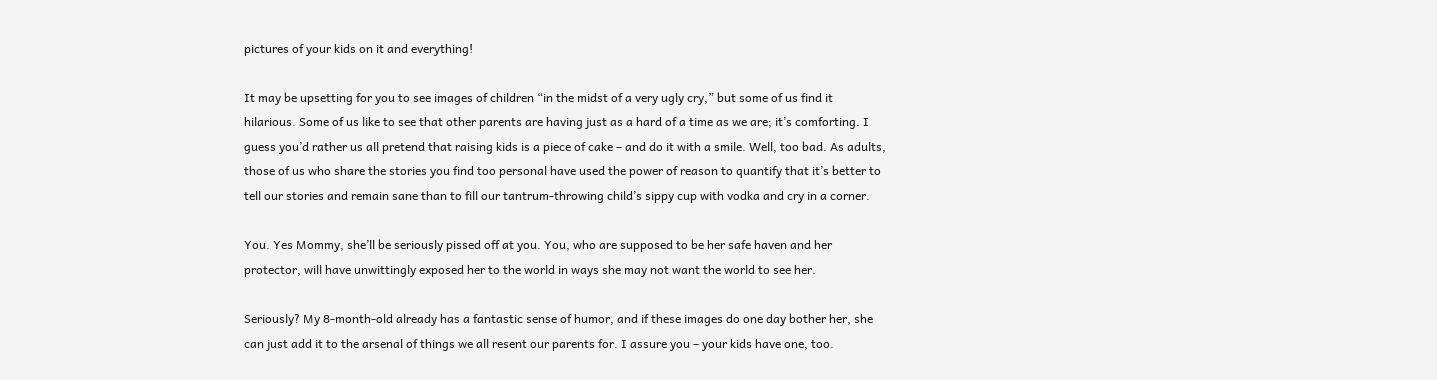pictures of your kids on it and everything!

It may be upsetting for you to see images of children “in the midst of a very ugly cry,” but some of us find it hilarious. Some of us like to see that other parents are having just as a hard of a time as we are; it’s comforting. I guess you’d rather us all pretend that raising kids is a piece of cake – and do it with a smile. Well, too bad. As adults, those of us who share the stories you find too personal have used the power of reason to quantify that it’s better to tell our stories and remain sane than to fill our tantrum-throwing child’s sippy cup with vodka and cry in a corner.

You. Yes Mommy, she’ll be seriously pissed off at you. You, who are supposed to be her safe haven and her protector, will have unwittingly exposed her to the world in ways she may not want the world to see her.

Seriously? My 8-month-old already has a fantastic sense of humor, and if these images do one day bother her, she can just add it to the arsenal of things we all resent our parents for. I assure you – your kids have one, too.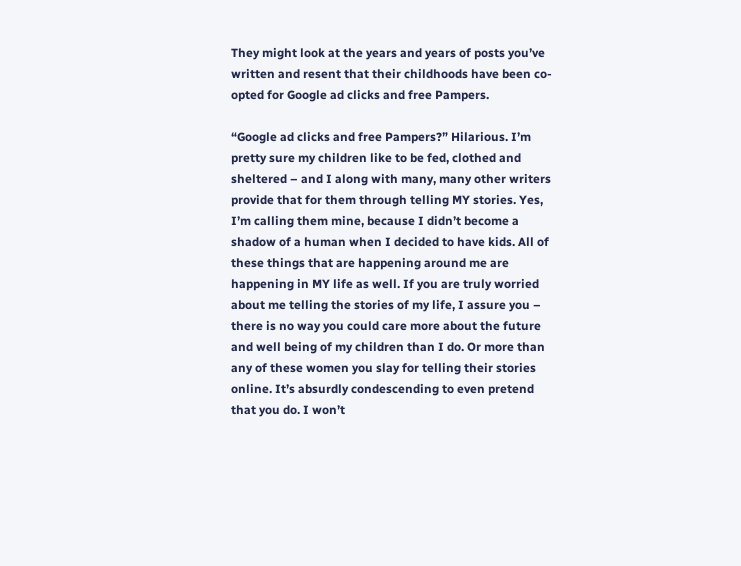They might look at the years and years of posts you’ve written and resent that their childhoods have been co-opted for Google ad clicks and free Pampers.

“Google ad clicks and free Pampers?” Hilarious. I’m pretty sure my children like to be fed, clothed and sheltered – and I along with many, many other writers provide that for them through telling MY stories. Yes, I’m calling them mine, because I didn’t become a shadow of a human when I decided to have kids. All of these things that are happening around me are happening in MY life as well. If you are truly worried about me telling the stories of my life, I assure you – there is no way you could care more about the future and well being of my children than I do. Or more than any of these women you slay for telling their stories online. It’s absurdly condescending to even pretend that you do. I won’t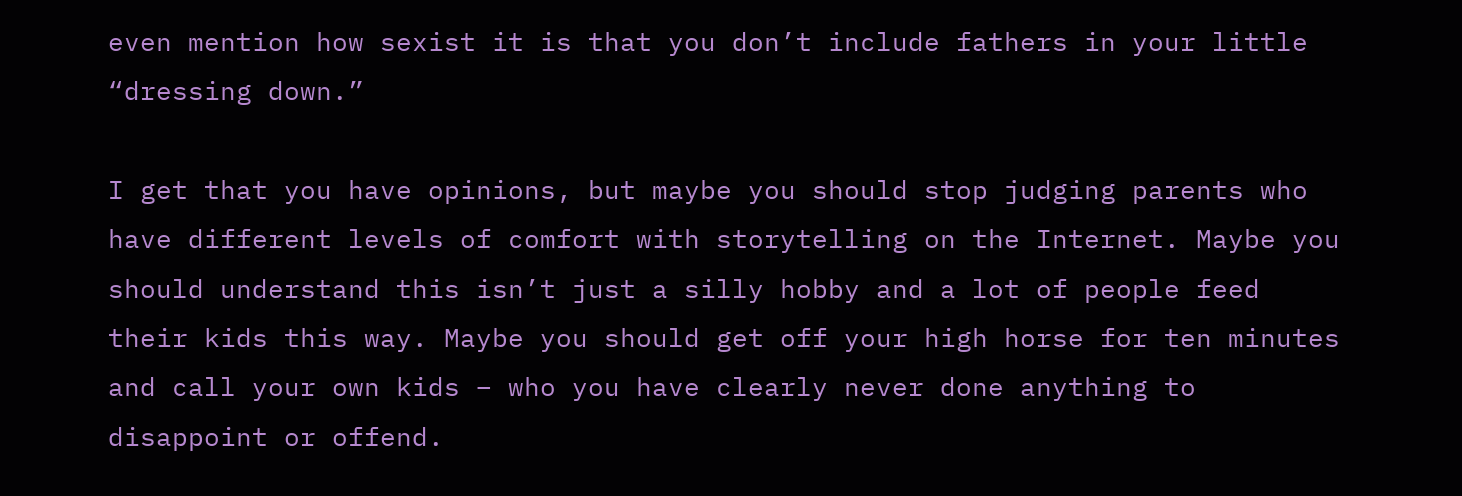even mention how sexist it is that you don’t include fathers in your little “dressing down.”

I get that you have opinions, but maybe you should stop judging parents who have different levels of comfort with storytelling on the Internet. Maybe you should understand this isn’t just a silly hobby and a lot of people feed their kids this way. Maybe you should get off your high horse for ten minutes and call your own kids – who you have clearly never done anything to disappoint or offend.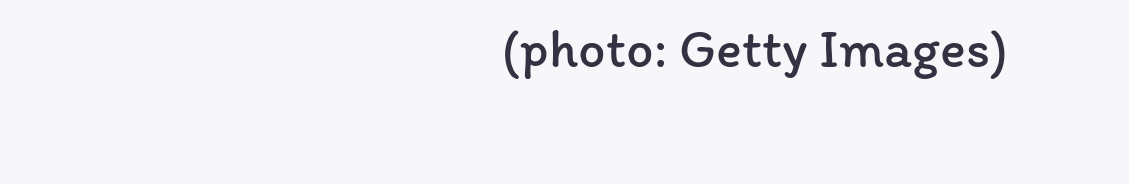(photo: Getty Images)